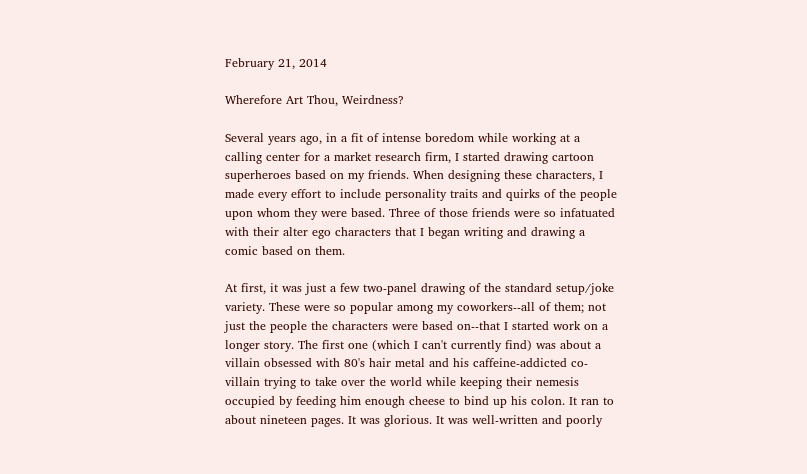February 21, 2014

Wherefore Art Thou, Weirdness?

Several years ago, in a fit of intense boredom while working at a calling center for a market research firm, I started drawing cartoon superheroes based on my friends. When designing these characters, I made every effort to include personality traits and quirks of the people upon whom they were based. Three of those friends were so infatuated with their alter ego characters that I began writing and drawing a comic based on them.

At first, it was just a few two-panel drawing of the standard setup/joke variety. These were so popular among my coworkers--all of them; not just the people the characters were based on--that I started work on a longer story. The first one (which I can't currently find) was about a villain obsessed with 80's hair metal and his caffeine-addicted co-villain trying to take over the world while keeping their nemesis occupied by feeding him enough cheese to bind up his colon. It ran to about nineteen pages. It was glorious. It was well-written and poorly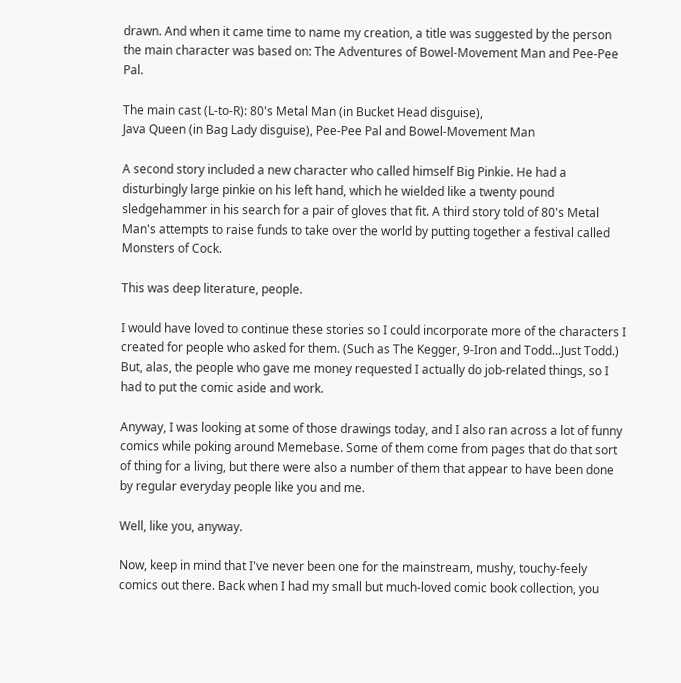drawn. And when it came time to name my creation, a title was suggested by the person the main character was based on: The Adventures of Bowel-Movement Man and Pee-Pee Pal.

The main cast (L-to-R): 80's Metal Man (in Bucket Head disguise),
Java Queen (in Bag Lady disguise), Pee-Pee Pal and Bowel-Movement Man

A second story included a new character who called himself Big Pinkie. He had a disturbingly large pinkie on his left hand, which he wielded like a twenty pound sledgehammer in his search for a pair of gloves that fit. A third story told of 80's Metal Man's attempts to raise funds to take over the world by putting together a festival called Monsters of Cock.

This was deep literature, people.

I would have loved to continue these stories so I could incorporate more of the characters I created for people who asked for them. (Such as The Kegger, 9-Iron and Todd...Just Todd.) But, alas, the people who gave me money requested I actually do job-related things, so I had to put the comic aside and work.

Anyway, I was looking at some of those drawings today, and I also ran across a lot of funny comics while poking around Memebase. Some of them come from pages that do that sort of thing for a living, but there were also a number of them that appear to have been done by regular everyday people like you and me.

Well, like you, anyway.

Now, keep in mind that I've never been one for the mainstream, mushy, touchy-feely comics out there. Back when I had my small but much-loved comic book collection, you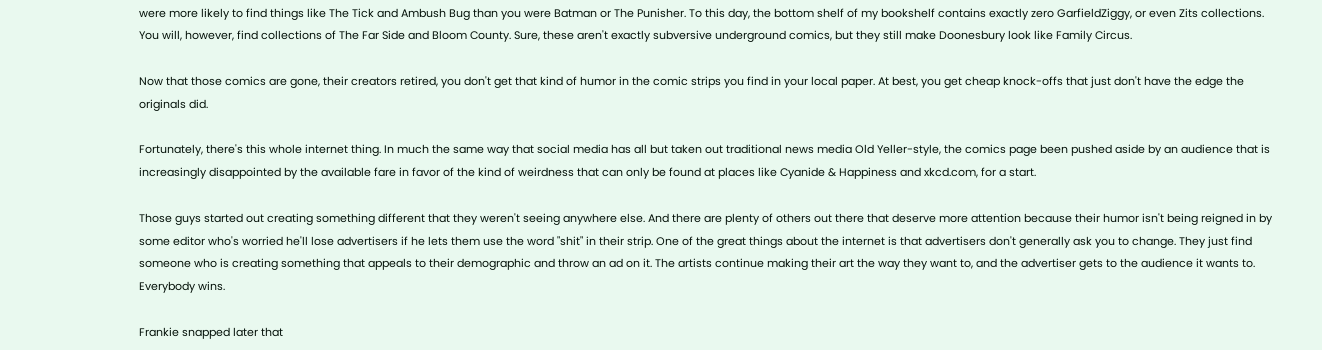were more likely to find things like The Tick and Ambush Bug than you were Batman or The Punisher. To this day, the bottom shelf of my bookshelf contains exactly zero GarfieldZiggy, or even Zits collections. You will, however, find collections of The Far Side and Bloom County. Sure, these aren't exactly subversive underground comics, but they still make Doonesbury look like Family Circus.

Now that those comics are gone, their creators retired, you don't get that kind of humor in the comic strips you find in your local paper. At best, you get cheap knock-offs that just don't have the edge the originals did.

Fortunately, there's this whole internet thing. In much the same way that social media has all but taken out traditional news media Old Yeller-style, the comics page been pushed aside by an audience that is increasingly disappointed by the available fare in favor of the kind of weirdness that can only be found at places like Cyanide & Happiness and xkcd.com, for a start.

Those guys started out creating something different that they weren't seeing anywhere else. And there are plenty of others out there that deserve more attention because their humor isn't being reigned in by some editor who's worried he'll lose advertisers if he lets them use the word "shit" in their strip. One of the great things about the internet is that advertisers don't generally ask you to change. They just find someone who is creating something that appeals to their demographic and throw an ad on it. The artists continue making their art the way they want to, and the advertiser gets to the audience it wants to. Everybody wins.

Frankie snapped later that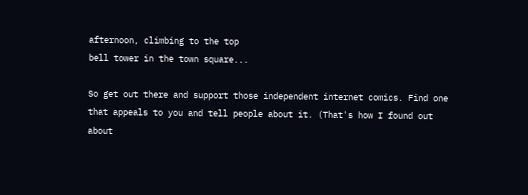afternoon, climbing to the top
bell tower in the town square...

So get out there and support those independent internet comics. Find one that appeals to you and tell people about it. (That's how I found out about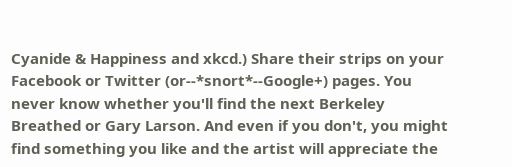Cyanide & Happiness and xkcd.) Share their strips on your Facebook or Twitter (or--*snort*--Google+) pages. You never know whether you'll find the next Berkeley Breathed or Gary Larson. And even if you don't, you might find something you like and the artist will appreciate the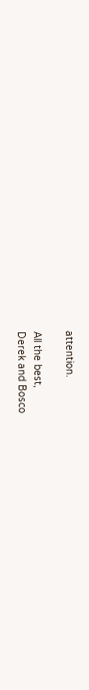attention.

All the best,
Derek and Bosco